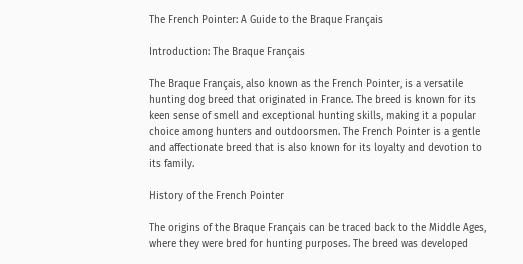The French Pointer: A Guide to the Braque Français

Introduction: The Braque Français

The Braque Français, also known as the French Pointer, is a versatile hunting dog breed that originated in France. The breed is known for its keen sense of smell and exceptional hunting skills, making it a popular choice among hunters and outdoorsmen. The French Pointer is a gentle and affectionate breed that is also known for its loyalty and devotion to its family.

History of the French Pointer

The origins of the Braque Français can be traced back to the Middle Ages, where they were bred for hunting purposes. The breed was developed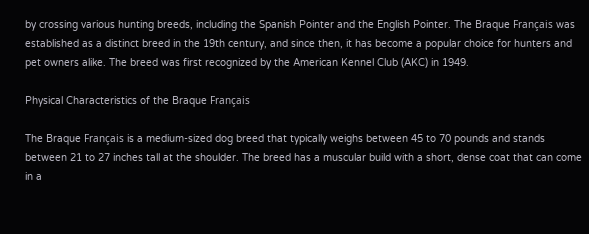by crossing various hunting breeds, including the Spanish Pointer and the English Pointer. The Braque Français was established as a distinct breed in the 19th century, and since then, it has become a popular choice for hunters and pet owners alike. The breed was first recognized by the American Kennel Club (AKC) in 1949.

Physical Characteristics of the Braque Français

The Braque Français is a medium-sized dog breed that typically weighs between 45 to 70 pounds and stands between 21 to 27 inches tall at the shoulder. The breed has a muscular build with a short, dense coat that can come in a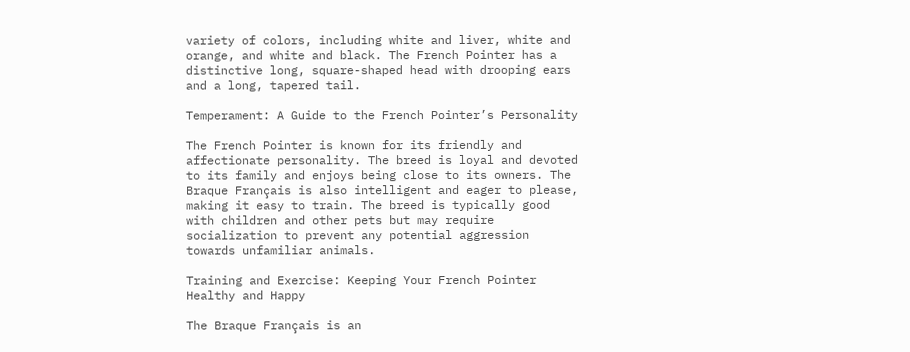variety of colors, including white and liver, white and orange, and white and black. The French Pointer has a distinctive long, square-shaped head with drooping ears and a long, tapered tail.

Temperament: A Guide to the French Pointer’s Personality

The French Pointer is known for its friendly and affectionate personality. The breed is loyal and devoted to its family and enjoys being close to its owners. The Braque Français is also intelligent and eager to please, making it easy to train. The breed is typically good with children and other pets but may require socialization to prevent any potential aggression towards unfamiliar animals.

Training and Exercise: Keeping Your French Pointer Healthy and Happy

The Braque Français is an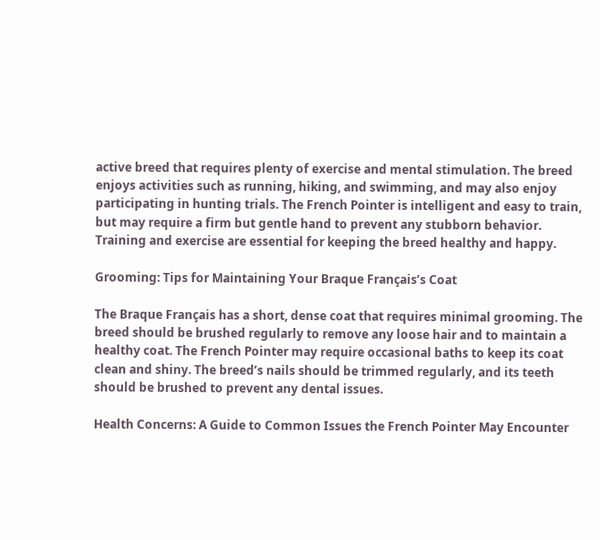active breed that requires plenty of exercise and mental stimulation. The breed enjoys activities such as running, hiking, and swimming, and may also enjoy participating in hunting trials. The French Pointer is intelligent and easy to train, but may require a firm but gentle hand to prevent any stubborn behavior. Training and exercise are essential for keeping the breed healthy and happy.

Grooming: Tips for Maintaining Your Braque Français’s Coat

The Braque Français has a short, dense coat that requires minimal grooming. The breed should be brushed regularly to remove any loose hair and to maintain a healthy coat. The French Pointer may require occasional baths to keep its coat clean and shiny. The breed’s nails should be trimmed regularly, and its teeth should be brushed to prevent any dental issues.

Health Concerns: A Guide to Common Issues the French Pointer May Encounter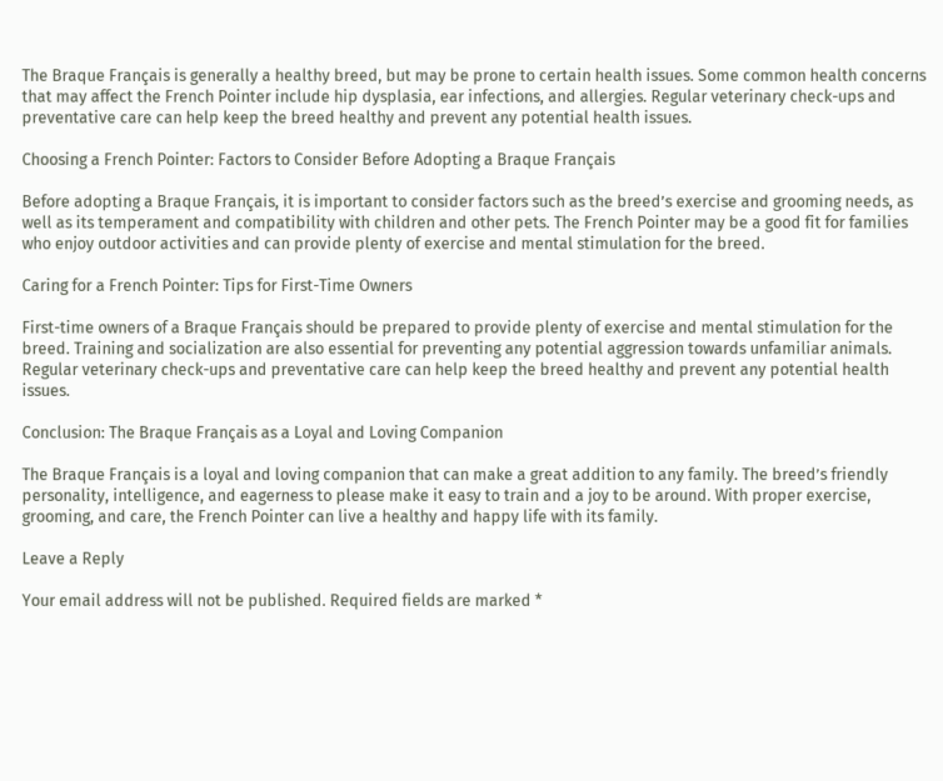The Braque Français is generally a healthy breed, but may be prone to certain health issues. Some common health concerns that may affect the French Pointer include hip dysplasia, ear infections, and allergies. Regular veterinary check-ups and preventative care can help keep the breed healthy and prevent any potential health issues.

Choosing a French Pointer: Factors to Consider Before Adopting a Braque Français

Before adopting a Braque Français, it is important to consider factors such as the breed’s exercise and grooming needs, as well as its temperament and compatibility with children and other pets. The French Pointer may be a good fit for families who enjoy outdoor activities and can provide plenty of exercise and mental stimulation for the breed.

Caring for a French Pointer: Tips for First-Time Owners

First-time owners of a Braque Français should be prepared to provide plenty of exercise and mental stimulation for the breed. Training and socialization are also essential for preventing any potential aggression towards unfamiliar animals. Regular veterinary check-ups and preventative care can help keep the breed healthy and prevent any potential health issues.

Conclusion: The Braque Français as a Loyal and Loving Companion

The Braque Français is a loyal and loving companion that can make a great addition to any family. The breed’s friendly personality, intelligence, and eagerness to please make it easy to train and a joy to be around. With proper exercise, grooming, and care, the French Pointer can live a healthy and happy life with its family.

Leave a Reply

Your email address will not be published. Required fields are marked *